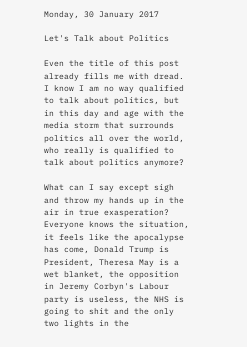Monday, 30 January 2017

Let's Talk about Politics

Even the title of this post already fills me with dread. I know I am no way qualified to talk about politics, but in this day and age with the media storm that surrounds politics all over the world, who really is qualified to talk about politics anymore?

What can I say except sigh and throw my hands up in the air in true exasperation? Everyone knows the situation, it feels like the apocalypse has come, Donald Trump is President, Theresa May is a wet blanket, the opposition in Jeremy Corbyn's Labour party is useless, the NHS is going to shit and the only two lights in the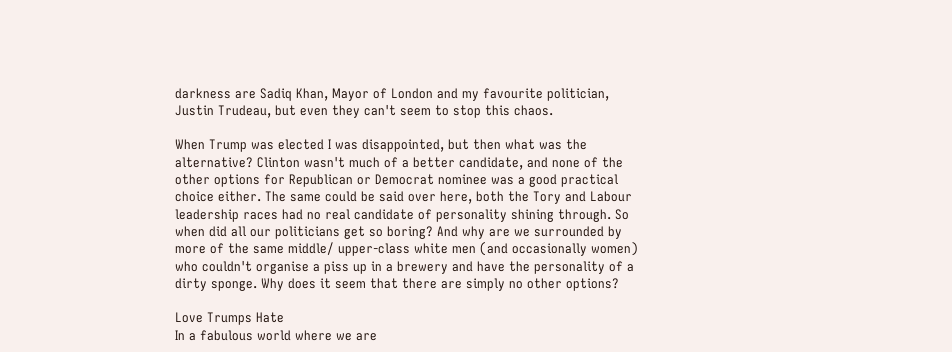darkness are Sadiq Khan, Mayor of London and my favourite politician, Justin Trudeau, but even they can't seem to stop this chaos.

When Trump was elected I was disappointed, but then what was the alternative? Clinton wasn't much of a better candidate, and none of the other options for Republican or Democrat nominee was a good practical choice either. The same could be said over here, both the Tory and Labour leadership races had no real candidate of personality shining through. So when did all our politicians get so boring? And why are we surrounded by more of the same middle/ upper-class white men (and occasionally women) who couldn't organise a piss up in a brewery and have the personality of a dirty sponge. Why does it seem that there are simply no other options?

Love Trumps Hate
In a fabulous world where we are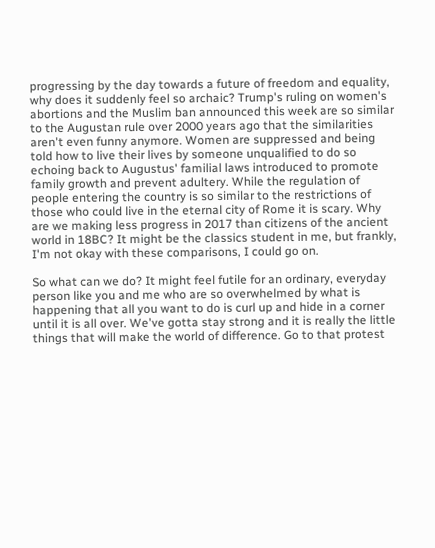progressing by the day towards a future of freedom and equality, why does it suddenly feel so archaic? Trump's ruling on women's abortions and the Muslim ban announced this week are so similar to the Augustan rule over 2000 years ago that the similarities aren't even funny anymore. Women are suppressed and being told how to live their lives by someone unqualified to do so echoing back to Augustus' familial laws introduced to promote family growth and prevent adultery. While the regulation of people entering the country is so similar to the restrictions of those who could live in the eternal city of Rome it is scary. Why are we making less progress in 2017 than citizens of the ancient world in 18BC? It might be the classics student in me, but frankly, I'm not okay with these comparisons, I could go on.

So what can we do? It might feel futile for an ordinary, everyday person like you and me who are so overwhelmed by what is happening that all you want to do is curl up and hide in a corner until it is all over. We've gotta stay strong and it is really the little things that will make the world of difference. Go to that protest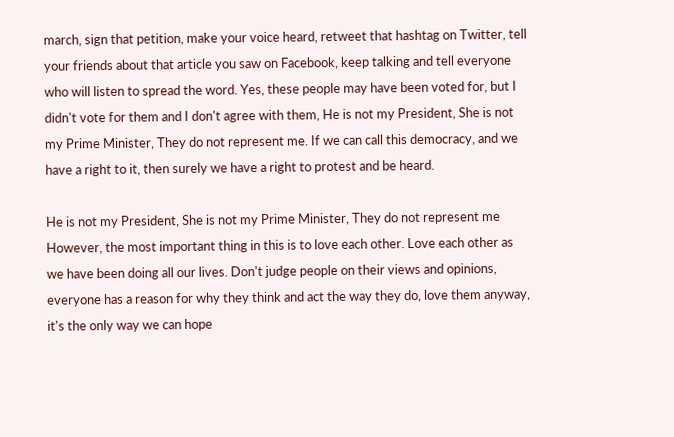march, sign that petition, make your voice heard, retweet that hashtag on Twitter, tell your friends about that article you saw on Facebook, keep talking and tell everyone who will listen to spread the word. Yes, these people may have been voted for, but I didn't vote for them and I don't agree with them, He is not my President, She is not my Prime Minister, They do not represent me. If we can call this democracy, and we have a right to it, then surely we have a right to protest and be heard.

He is not my President, She is not my Prime Minister, They do not represent me
However, the most important thing in this is to love each other. Love each other as we have been doing all our lives. Don't judge people on their views and opinions, everyone has a reason for why they think and act the way they do, love them anyway, it's the only way we can hope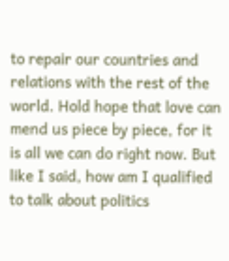to repair our countries and relations with the rest of the world. Hold hope that love can mend us piece by piece, for it is all we can do right now. But like I said, how am I qualified to talk about politics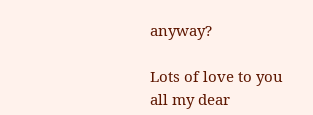anyway?

Lots of love to you all my dear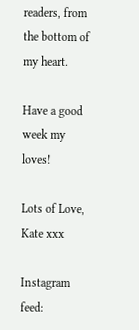readers, from the bottom of my heart.

Have a good week my loves!

Lots of Love, Kate xxx

Instagram feed: